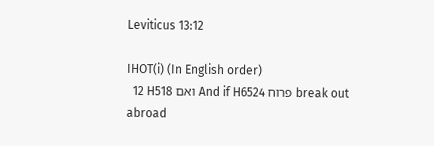Leviticus 13:12

IHOT(i) (In English order)
  12 H518 ואם And if H6524 פרוח break out abroad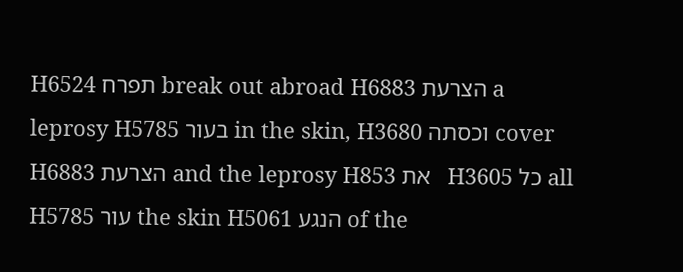H6524 תפרח break out abroad H6883 הצרעת a leprosy H5785 בעור in the skin, H3680 וכסתה cover H6883 הצרעת and the leprosy H853 את   H3605 כל all H5785 עור the skin H5061 הנגע of the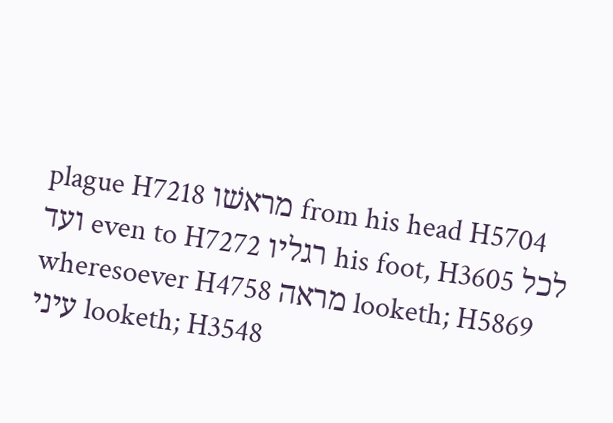plague H7218 מראשׁו from his head H5704 ועד even to H7272 רגליו his foot, H3605 לכל wheresoever H4758 מראה looketh; H5869 עיני looketh; H3548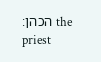הכהן׃ the priest